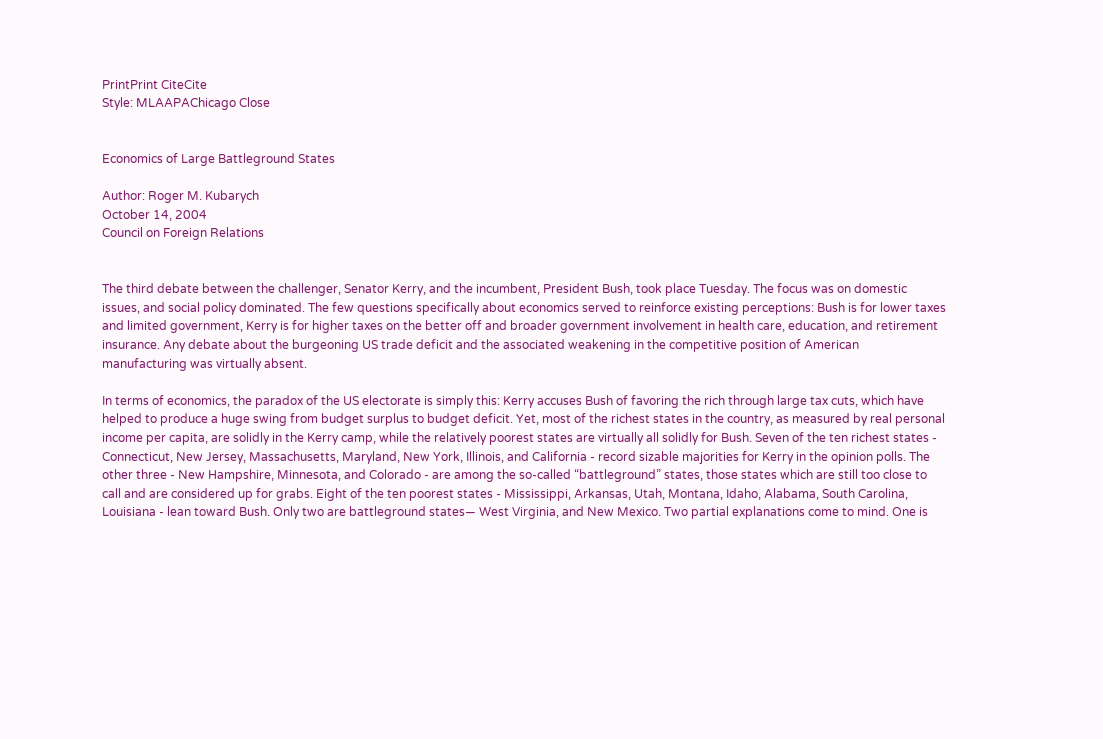PrintPrint CiteCite
Style: MLAAPAChicago Close


Economics of Large Battleground States

Author: Roger M. Kubarych
October 14, 2004
Council on Foreign Relations


The third debate between the challenger, Senator Kerry, and the incumbent, President Bush, took place Tuesday. The focus was on domestic issues, and social policy dominated. The few questions specifically about economics served to reinforce existing perceptions: Bush is for lower taxes and limited government, Kerry is for higher taxes on the better off and broader government involvement in health care, education, and retirement insurance. Any debate about the burgeoning US trade deficit and the associated weakening in the competitive position of American manufacturing was virtually absent.

In terms of economics, the paradox of the US electorate is simply this: Kerry accuses Bush of favoring the rich through large tax cuts, which have helped to produce a huge swing from budget surplus to budget deficit. Yet, most of the richest states in the country, as measured by real personal income per capita, are solidly in the Kerry camp, while the relatively poorest states are virtually all solidly for Bush. Seven of the ten richest states - Connecticut, New Jersey, Massachusetts, Maryland, New York, Illinois, and California - record sizable majorities for Kerry in the opinion polls. The other three - New Hampshire, Minnesota, and Colorado - are among the so-called “battleground” states, those states which are still too close to call and are considered up for grabs. Eight of the ten poorest states - Mississippi, Arkansas, Utah, Montana, Idaho, Alabama, South Carolina, Louisiana - lean toward Bush. Only two are battleground states— West Virginia, and New Mexico. Two partial explanations come to mind. One is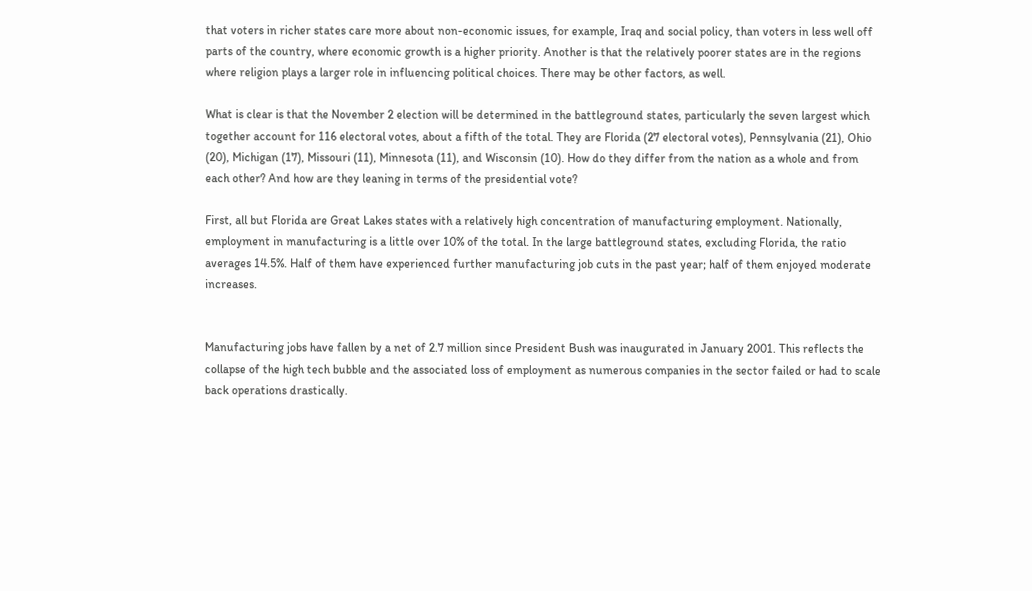that voters in richer states care more about non-economic issues, for example, Iraq and social policy, than voters in less well off parts of the country, where economic growth is a higher priority. Another is that the relatively poorer states are in the regions where religion plays a larger role in influencing political choices. There may be other factors, as well.

What is clear is that the November 2 election will be determined in the battleground states, particularly the seven largest which together account for 116 electoral votes, about a fifth of the total. They are Florida (27 electoral votes), Pennsylvania (21), Ohio (20), Michigan (17), Missouri (11), Minnesota (11), and Wisconsin (10). How do they differ from the nation as a whole and from each other? And how are they leaning in terms of the presidential vote?

First, all but Florida are Great Lakes states with a relatively high concentration of manufacturing employment. Nationally, employment in manufacturing is a little over 10% of the total. In the large battleground states, excluding Florida, the ratio averages 14.5%. Half of them have experienced further manufacturing job cuts in the past year; half of them enjoyed moderate increases.


Manufacturing jobs have fallen by a net of 2.7 million since President Bush was inaugurated in January 2001. This reflects the collapse of the high tech bubble and the associated loss of employment as numerous companies in the sector failed or had to scale back operations drastically.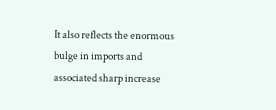It also reflects the enormous bulge in imports and associated sharp increase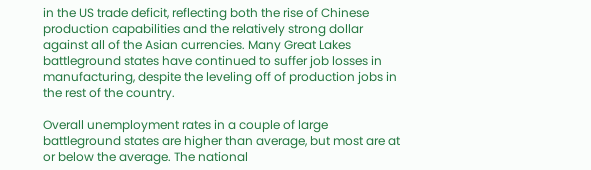in the US trade deficit, reflecting both the rise of Chinese production capabilities and the relatively strong dollar against all of the Asian currencies. Many Great Lakes battleground states have continued to suffer job losses in manufacturing, despite the leveling off of production jobs in the rest of the country.

Overall unemployment rates in a couple of large battleground states are higher than average, but most are at or below the average. The national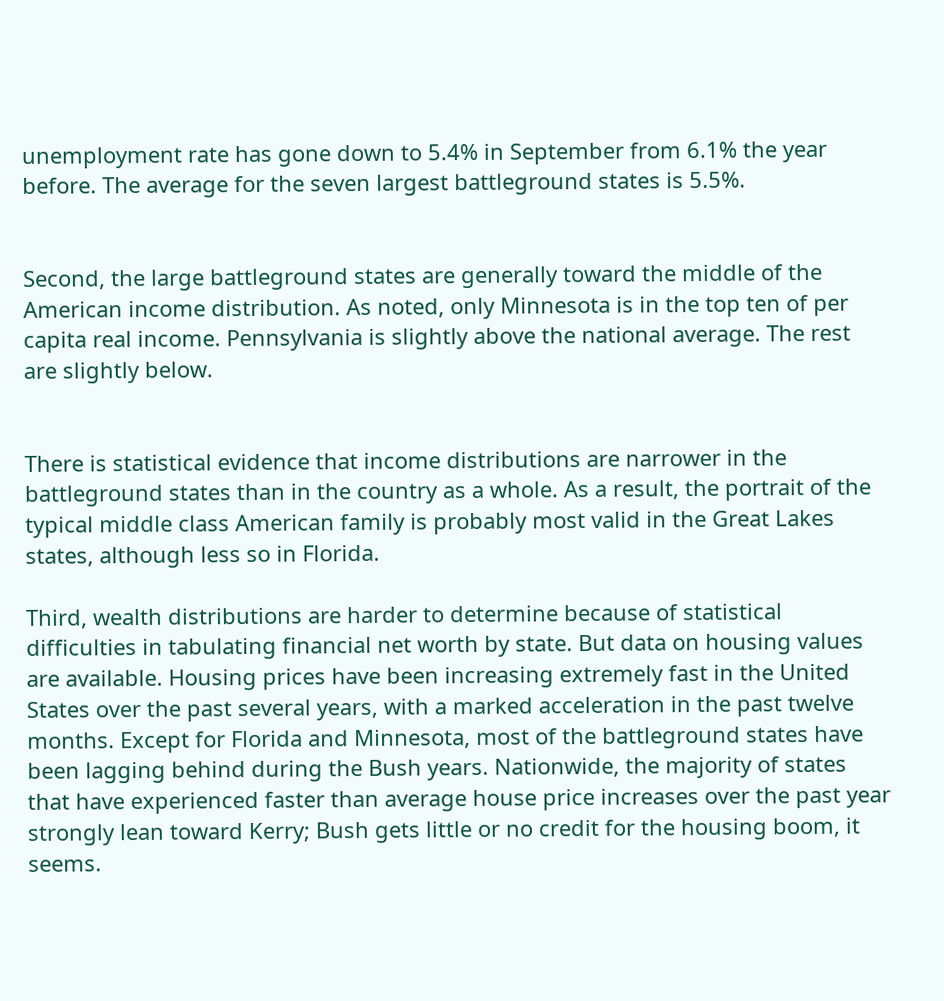unemployment rate has gone down to 5.4% in September from 6.1% the year before. The average for the seven largest battleground states is 5.5%.


Second, the large battleground states are generally toward the middle of the American income distribution. As noted, only Minnesota is in the top ten of per capita real income. Pennsylvania is slightly above the national average. The rest are slightly below.


There is statistical evidence that income distributions are narrower in the battleground states than in the country as a whole. As a result, the portrait of the typical middle class American family is probably most valid in the Great Lakes states, although less so in Florida.

Third, wealth distributions are harder to determine because of statistical difficulties in tabulating financial net worth by state. But data on housing values are available. Housing prices have been increasing extremely fast in the United States over the past several years, with a marked acceleration in the past twelve months. Except for Florida and Minnesota, most of the battleground states have been lagging behind during the Bush years. Nationwide, the majority of states that have experienced faster than average house price increases over the past year strongly lean toward Kerry; Bush gets little or no credit for the housing boom, it seems.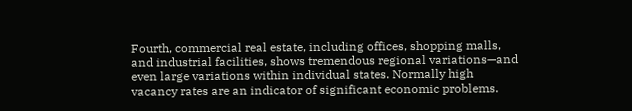Fourth, commercial real estate, including offices, shopping malls, and industrial facilities, shows tremendous regional variations—and even large variations within individual states. Normally high vacancy rates are an indicator of significant economic problems.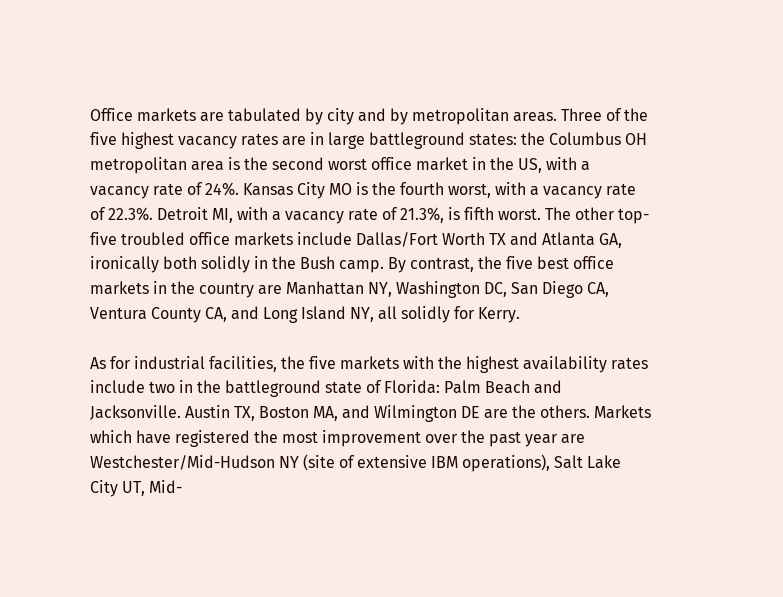Office markets are tabulated by city and by metropolitan areas. Three of the five highest vacancy rates are in large battleground states: the Columbus OH metropolitan area is the second worst office market in the US, with a vacancy rate of 24%. Kansas City MO is the fourth worst, with a vacancy rate of 22.3%. Detroit MI, with a vacancy rate of 21.3%, is fifth worst. The other top-five troubled office markets include Dallas/Fort Worth TX and Atlanta GA, ironically both solidly in the Bush camp. By contrast, the five best office markets in the country are Manhattan NY, Washington DC, San Diego CA, Ventura County CA, and Long Island NY, all solidly for Kerry.

As for industrial facilities, the five markets with the highest availability rates include two in the battleground state of Florida: Palm Beach and Jacksonville. Austin TX, Boston MA, and Wilmington DE are the others. Markets which have registered the most improvement over the past year are Westchester/Mid-Hudson NY (site of extensive IBM operations), Salt Lake City UT, Mid-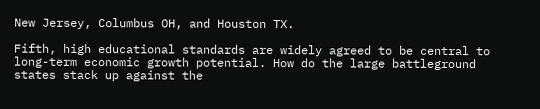New Jersey, Columbus OH, and Houston TX.

Fifth, high educational standards are widely agreed to be central to long-term economic growth potential. How do the large battleground states stack up against the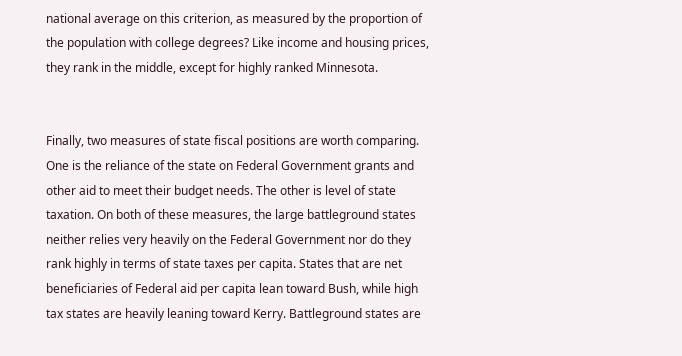national average on this criterion, as measured by the proportion of the population with college degrees? Like income and housing prices, they rank in the middle, except for highly ranked Minnesota.


Finally, two measures of state fiscal positions are worth comparing. One is the reliance of the state on Federal Government grants and other aid to meet their budget needs. The other is level of state taxation. On both of these measures, the large battleground states neither relies very heavily on the Federal Government nor do they rank highly in terms of state taxes per capita. States that are net beneficiaries of Federal aid per capita lean toward Bush, while high tax states are heavily leaning toward Kerry. Battleground states are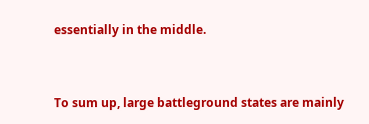essentially in the middle.


To sum up, large battleground states are mainly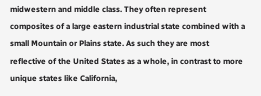midwestern and middle class. They often represent composites of a large eastern industrial state combined with a small Mountain or Plains state. As such they are most reflective of the United States as a whole, in contrast to more unique states like California,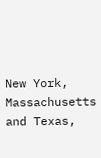New York, Massachusetts and Texas,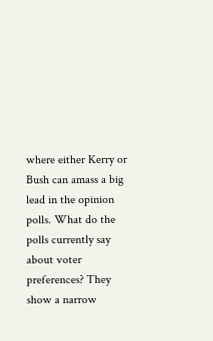where either Kerry or Bush can amass a big lead in the opinion polls. What do the polls currently say about voter preferences? They show a narrow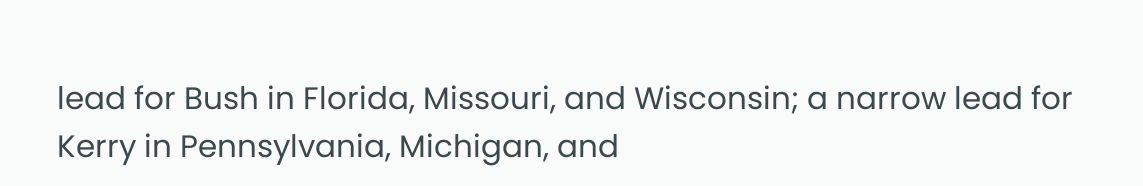lead for Bush in Florida, Missouri, and Wisconsin; a narrow lead for Kerry in Pennsylvania, Michigan, and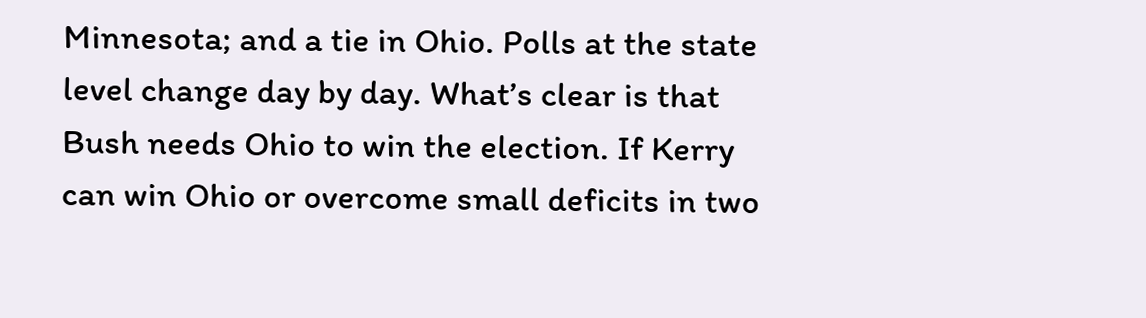Minnesota; and a tie in Ohio. Polls at the state level change day by day. What’s clear is that Bush needs Ohio to win the election. If Kerry can win Ohio or overcome small deficits in two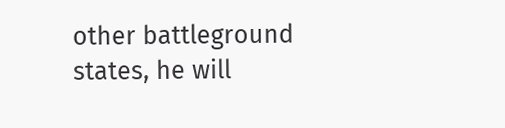other battleground states, he will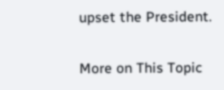upset the President.

More on This Topic